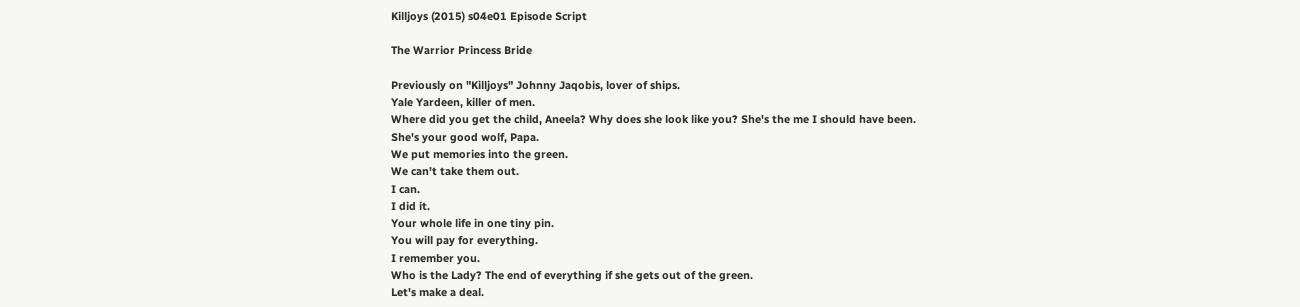Killjoys (2015) s04e01 Episode Script

The Warrior Princess Bride

Previously on "Killjoys" Johnny Jaqobis, lover of ships.
Yale Yardeen, killer of men.
Where did you get the child, Aneela? Why does she look like you? She's the me I should have been.
She's your good wolf, Papa.
We put memories into the green.
We can't take them out.
I can.
I did it.
Your whole life in one tiny pin.
You will pay for everything.
I remember you.
Who is the Lady? The end of everything if she gets out of the green.
Let's make a deal.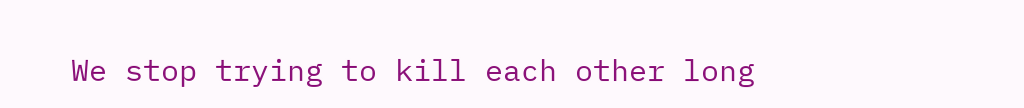We stop trying to kill each other long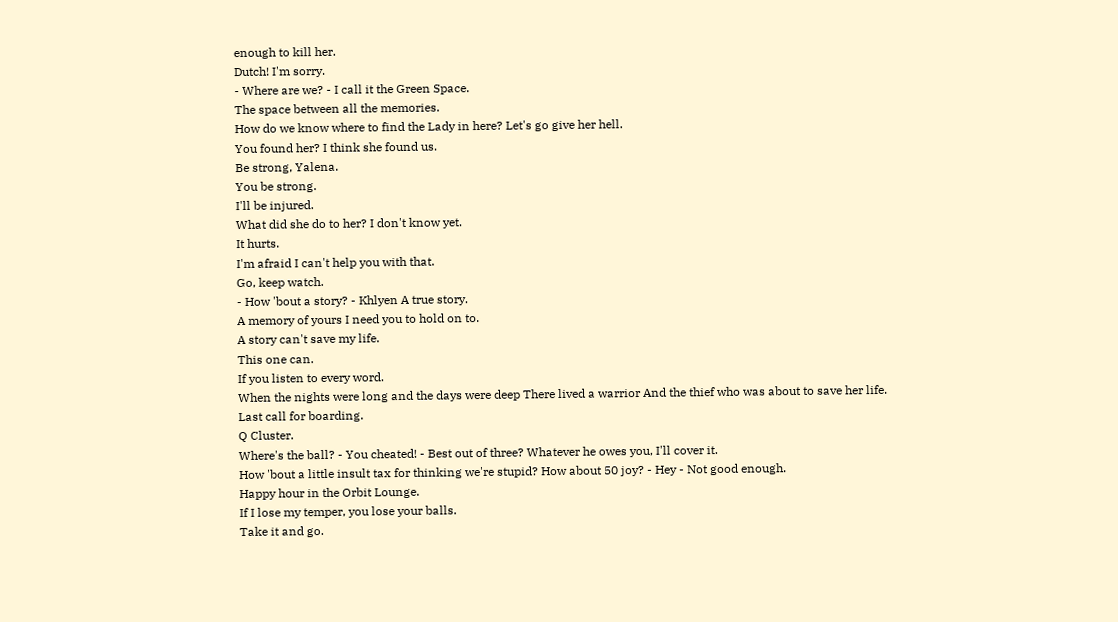enough to kill her.
Dutch! I'm sorry.
- Where are we? - I call it the Green Space.
The space between all the memories.
How do we know where to find the Lady in here? Let's go give her hell.
You found her? I think she found us.
Be strong, Yalena.
You be strong.
I'll be injured.
What did she do to her? I don't know yet.
It hurts.
I'm afraid I can't help you with that.
Go, keep watch.
- How 'bout a story? - Khlyen A true story.
A memory of yours I need you to hold on to.
A story can't save my life.
This one can.
If you listen to every word.
When the nights were long and the days were deep There lived a warrior And the thief who was about to save her life.
Last call for boarding.
Q Cluster.
Where's the ball? - You cheated! - Best out of three? Whatever he owes you, I'll cover it.
How 'bout a little insult tax for thinking we're stupid? How about 50 joy? - Hey - Not good enough.
Happy hour in the Orbit Lounge.
If I lose my temper, you lose your balls.
Take it and go.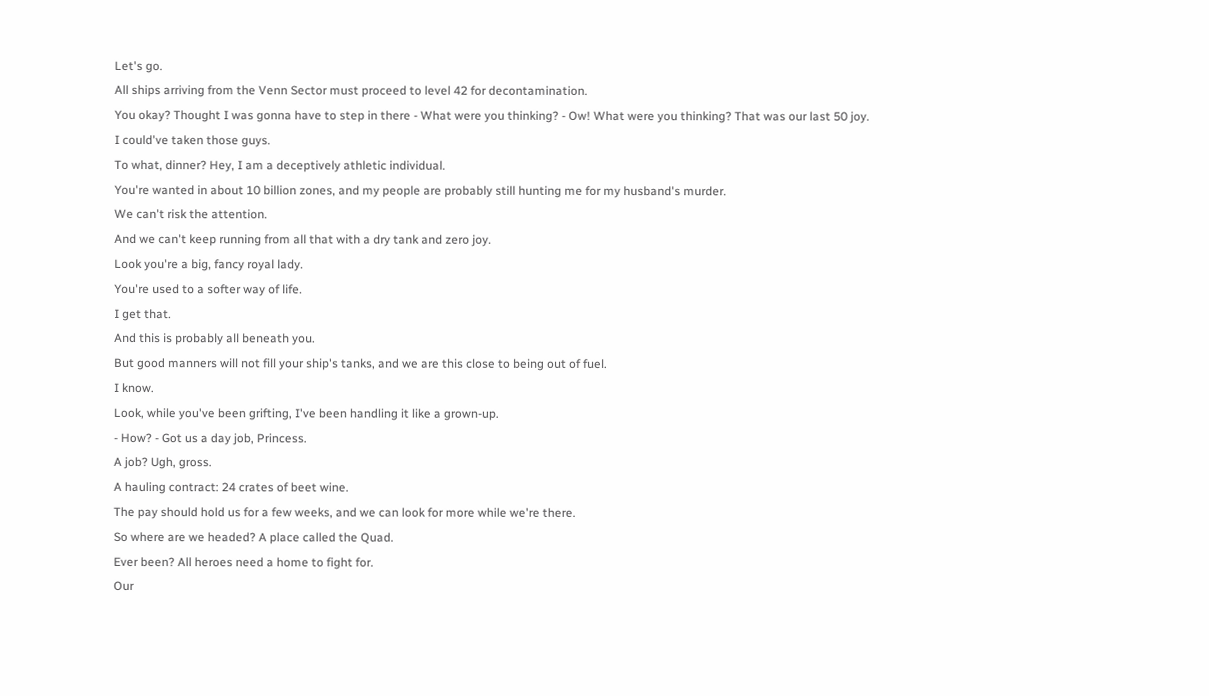Let's go.
All ships arriving from the Venn Sector must proceed to level 42 for decontamination.
You okay? Thought I was gonna have to step in there - What were you thinking? - Ow! What were you thinking? That was our last 50 joy.
I could've taken those guys.
To what, dinner? Hey, I am a deceptively athletic individual.
You're wanted in about 10 billion zones, and my people are probably still hunting me for my husband's murder.
We can't risk the attention.
And we can't keep running from all that with a dry tank and zero joy.
Look you're a big, fancy royal lady.
You're used to a softer way of life.
I get that.
And this is probably all beneath you.
But good manners will not fill your ship's tanks, and we are this close to being out of fuel.
I know.
Look, while you've been grifting, I've been handling it like a grown-up.
- How? - Got us a day job, Princess.
A job? Ugh, gross.
A hauling contract: 24 crates of beet wine.
The pay should hold us for a few weeks, and we can look for more while we're there.
So where are we headed? A place called the Quad.
Ever been? All heroes need a home to fight for.
Our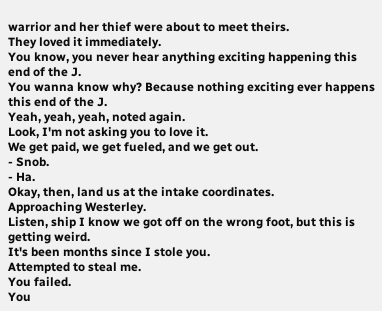warrior and her thief were about to meet theirs.
They loved it immediately.
You know, you never hear anything exciting happening this end of the J.
You wanna know why? Because nothing exciting ever happens this end of the J.
Yeah, yeah, yeah, noted again.
Look, I'm not asking you to love it.
We get paid, we get fueled, and we get out.
- Snob.
- Ha.
Okay, then, land us at the intake coordinates.
Approaching Westerley.
Listen, ship I know we got off on the wrong foot, but this is getting weird.
It's been months since I stole you.
Attempted to steal me.
You failed.
You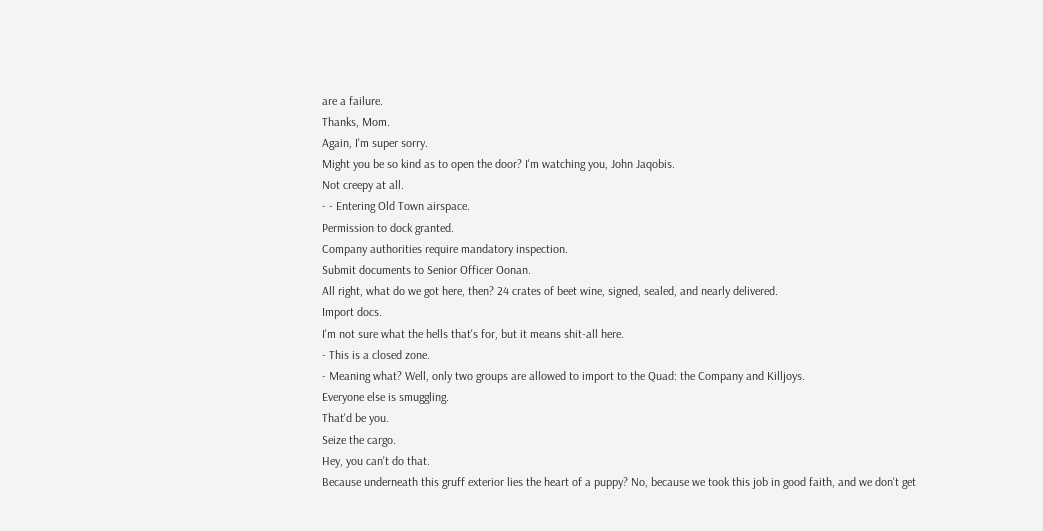are a failure.
Thanks, Mom.
Again, I'm super sorry.
Might you be so kind as to open the door? I'm watching you, John Jaqobis.
Not creepy at all.
- - Entering Old Town airspace.
Permission to dock granted.
Company authorities require mandatory inspection.
Submit documents to Senior Officer Oonan.
All right, what do we got here, then? 24 crates of beet wine, signed, sealed, and nearly delivered.
Import docs.
I'm not sure what the hells that's for, but it means shit-all here.
- This is a closed zone.
- Meaning what? Well, only two groups are allowed to import to the Quad: the Company and Killjoys.
Everyone else is smuggling.
That'd be you.
Seize the cargo.
Hey, you can't do that.
Because underneath this gruff exterior lies the heart of a puppy? No, because we took this job in good faith, and we don't get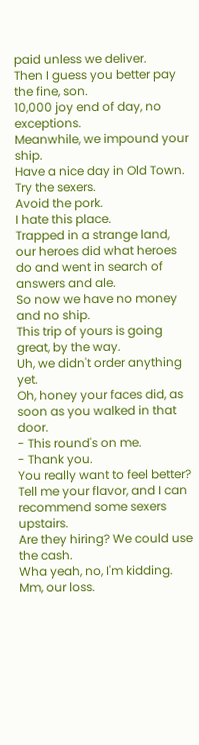paid unless we deliver.
Then I guess you better pay the fine, son.
10,000 joy end of day, no exceptions.
Meanwhile, we impound your ship.
Have a nice day in Old Town.
Try the sexers.
Avoid the pork.
I hate this place.
Trapped in a strange land, our heroes did what heroes do and went in search of answers and ale.
So now we have no money and no ship.
This trip of yours is going great, by the way.
Uh, we didn't order anything yet.
Oh, honey your faces did, as soon as you walked in that door.
- This round's on me.
- Thank you.
You really want to feel better? Tell me your flavor, and I can recommend some sexers upstairs.
Are they hiring? We could use the cash.
Wha yeah, no, I'm kidding.
Mm, our loss.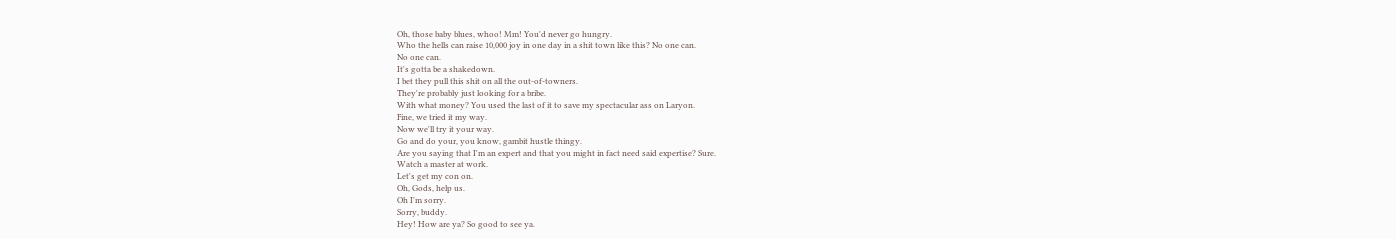Oh, those baby blues, whoo! Mm! You'd never go hungry.
Who the hells can raise 10,000 joy in one day in a shit town like this? No one can.
No one can.
It's gotta be a shakedown.
I bet they pull this shit on all the out-of-towners.
They're probably just looking for a bribe.
With what money? You used the last of it to save my spectacular ass on Laryon.
Fine, we tried it my way.
Now we'll try it your way.
Go and do your, you know, gambit hustle thingy.
Are you saying that I'm an expert and that you might in fact need said expertise? Sure.
Watch a master at work.
Let's get my con on.
Oh, Gods, help us.
Oh I'm sorry.
Sorry, buddy.
Hey! How are ya? So good to see ya.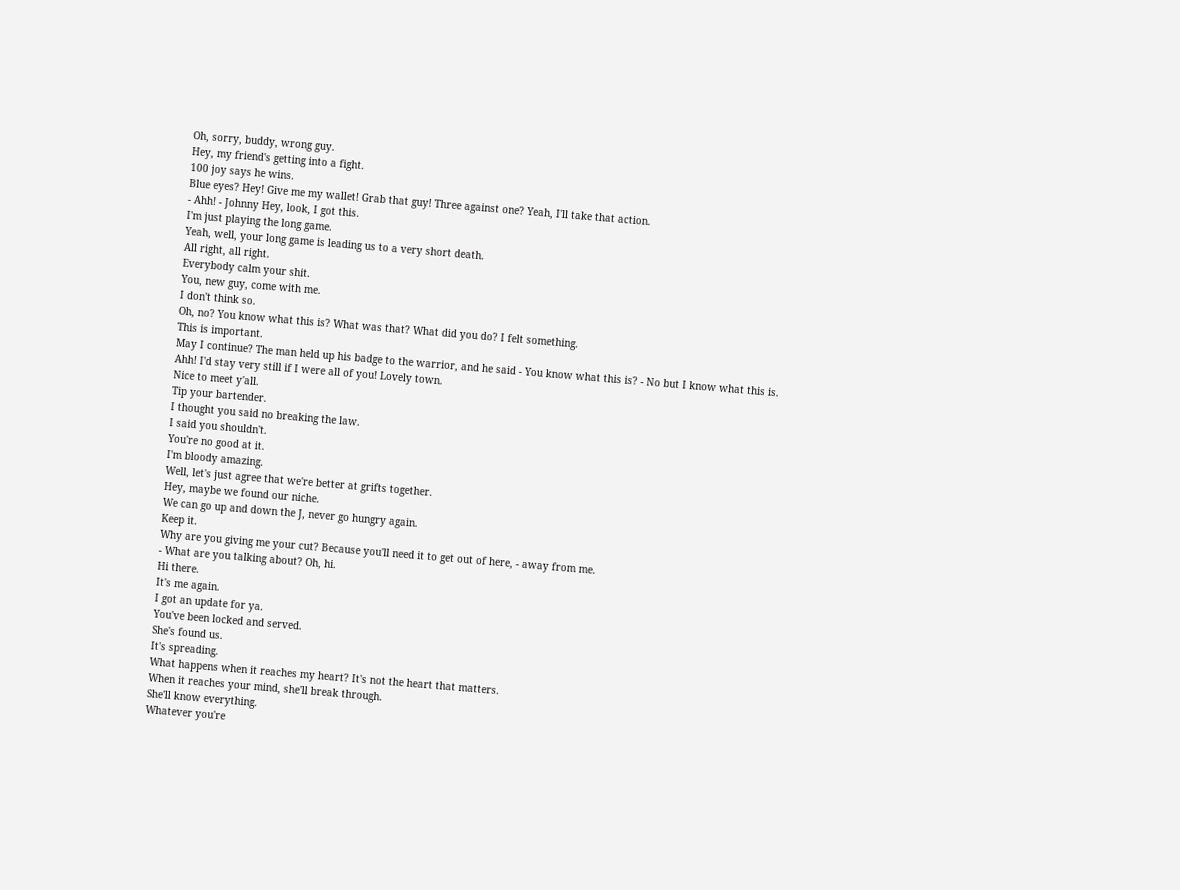Oh, sorry, buddy, wrong guy.
Hey, my friend's getting into a fight.
100 joy says he wins.
Blue eyes? Hey! Give me my wallet! Grab that guy! Three against one? Yeah, I'll take that action.
- Ahh! - Johnny Hey, look, I got this.
I'm just playing the long game.
Yeah, well, your long game is leading us to a very short death.
All right, all right.
Everybody calm your shit.
You, new guy, come with me.
I don't think so.
Oh, no? You know what this is? What was that? What did you do? I felt something.
This is important.
May I continue? The man held up his badge to the warrior, and he said - You know what this is? - No but I know what this is.
Ahh! I'd stay very still if I were all of you! Lovely town.
Nice to meet y'all.
Tip your bartender.
I thought you said no breaking the law.
I said you shouldn't.
You're no good at it.
I'm bloody amazing.
Well, let's just agree that we're better at grifts together.
Hey, maybe we found our niche.
We can go up and down the J, never go hungry again.
Keep it.
Why are you giving me your cut? Because you'll need it to get out of here, - away from me.
- What are you talking about? Oh, hi.
Hi there.
It's me again.
I got an update for ya.
You've been locked and served.
She's found us.
It's spreading.
What happens when it reaches my heart? It's not the heart that matters.
When it reaches your mind, she'll break through.
She'll know everything.
Whatever you're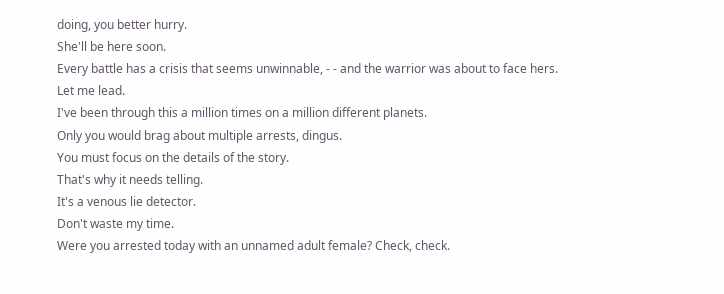doing, you better hurry.
She'll be here soon.
Every battle has a crisis that seems unwinnable, - - and the warrior was about to face hers.
Let me lead.
I've been through this a million times on a million different planets.
Only you would brag about multiple arrests, dingus.
You must focus on the details of the story.
That's why it needs telling.
It's a venous lie detector.
Don't waste my time.
Were you arrested today with an unnamed adult female? Check, check.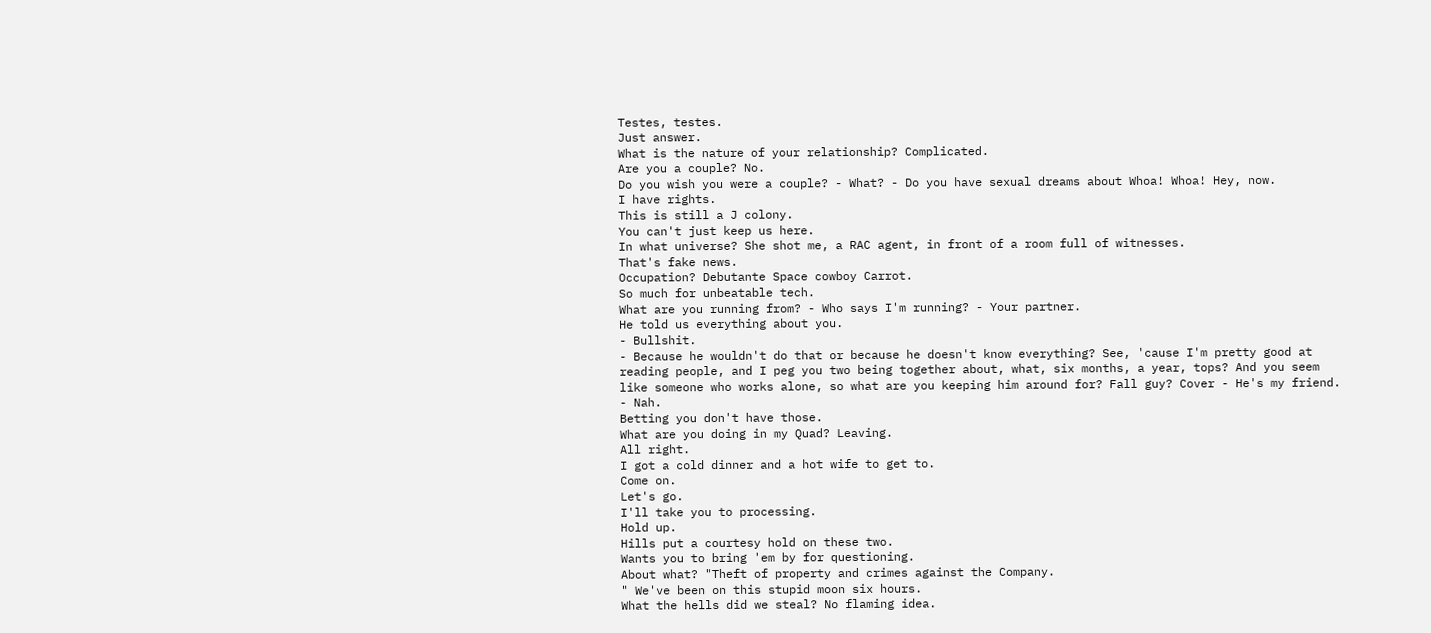Testes, testes.
Just answer.
What is the nature of your relationship? Complicated.
Are you a couple? No.
Do you wish you were a couple? - What? - Do you have sexual dreams about Whoa! Whoa! Hey, now.
I have rights.
This is still a J colony.
You can't just keep us here.
In what universe? She shot me, a RAC agent, in front of a room full of witnesses.
That's fake news.
Occupation? Debutante Space cowboy Carrot.
So much for unbeatable tech.
What are you running from? - Who says I'm running? - Your partner.
He told us everything about you.
- Bullshit.
- Because he wouldn't do that or because he doesn't know everything? See, 'cause I'm pretty good at reading people, and I peg you two being together about, what, six months, a year, tops? And you seem like someone who works alone, so what are you keeping him around for? Fall guy? Cover - He's my friend.
- Nah.
Betting you don't have those.
What are you doing in my Quad? Leaving.
All right.
I got a cold dinner and a hot wife to get to.
Come on.
Let's go.
I'll take you to processing.
Hold up.
Hills put a courtesy hold on these two.
Wants you to bring 'em by for questioning.
About what? "Theft of property and crimes against the Company.
" We've been on this stupid moon six hours.
What the hells did we steal? No flaming idea.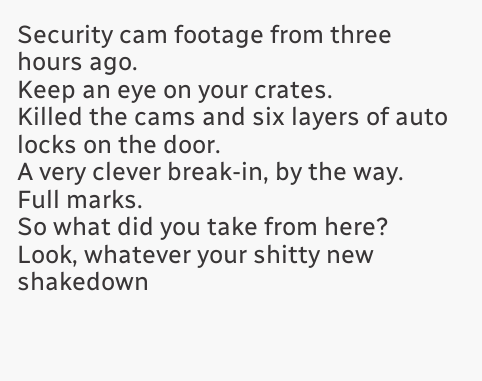Security cam footage from three hours ago.
Keep an eye on your crates.
Killed the cams and six layers of auto locks on the door.
A very clever break-in, by the way.
Full marks.
So what did you take from here? Look, whatever your shitty new shakedown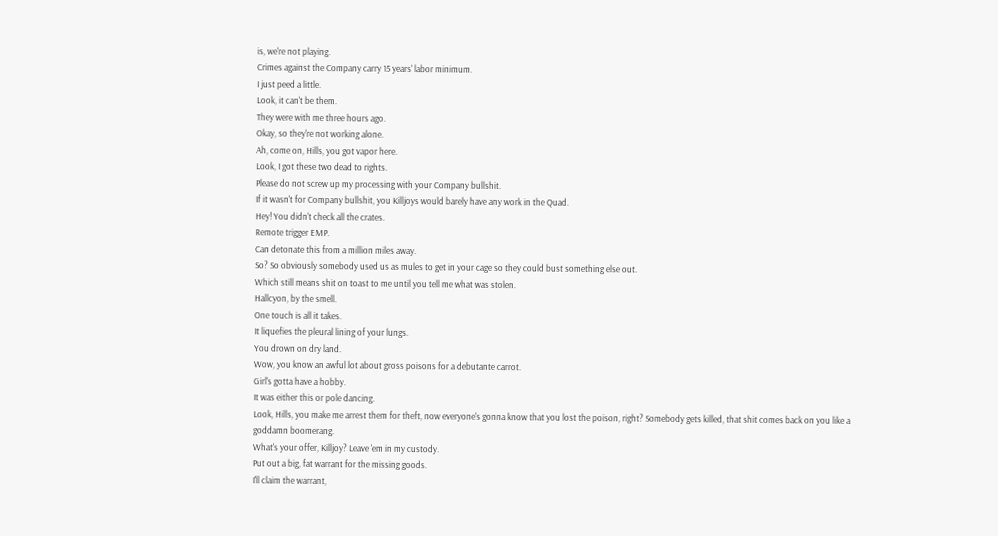is, we're not playing.
Crimes against the Company carry 15 years' labor minimum.
I just peed a little.
Look, it can't be them.
They were with me three hours ago.
Okay, so they're not working alone.
Ah, come on, Hills, you got vapor here.
Look, I got these two dead to rights.
Please do not screw up my processing with your Company bullshit.
If it wasn't for Company bullshit, you Killjoys would barely have any work in the Quad.
Hey! You didn't check all the crates.
Remote trigger EMP.
Can detonate this from a million miles away.
So? So obviously somebody used us as mules to get in your cage so they could bust something else out.
Which still means shit on toast to me until you tell me what was stolen.
Hallcyon, by the smell.
One touch is all it takes.
It liquefies the pleural lining of your lungs.
You drown on dry land.
Wow, you know an awful lot about gross poisons for a debutante carrot.
Girl's gotta have a hobby.
It was either this or pole dancing.
Look, Hills, you make me arrest them for theft, now everyone's gonna know that you lost the poison, right? Somebody gets killed, that shit comes back on you like a goddamn boomerang.
What's your offer, Killjoy? Leave 'em in my custody.
Put out a big, fat warrant for the missing goods.
I'll claim the warrant,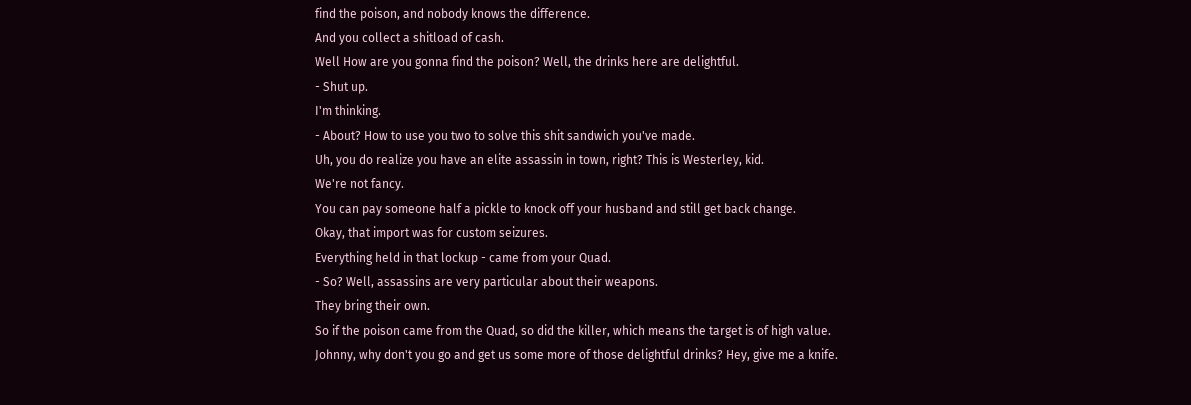find the poison, and nobody knows the difference.
And you collect a shitload of cash.
Well How are you gonna find the poison? Well, the drinks here are delightful.
- Shut up.
I'm thinking.
- About? How to use you two to solve this shit sandwich you've made.
Uh, you do realize you have an elite assassin in town, right? This is Westerley, kid.
We're not fancy.
You can pay someone half a pickle to knock off your husband and still get back change.
Okay, that import was for custom seizures.
Everything held in that lockup - came from your Quad.
- So? Well, assassins are very particular about their weapons.
They bring their own.
So if the poison came from the Quad, so did the killer, which means the target is of high value.
Johnny, why don't you go and get us some more of those delightful drinks? Hey, give me a knife.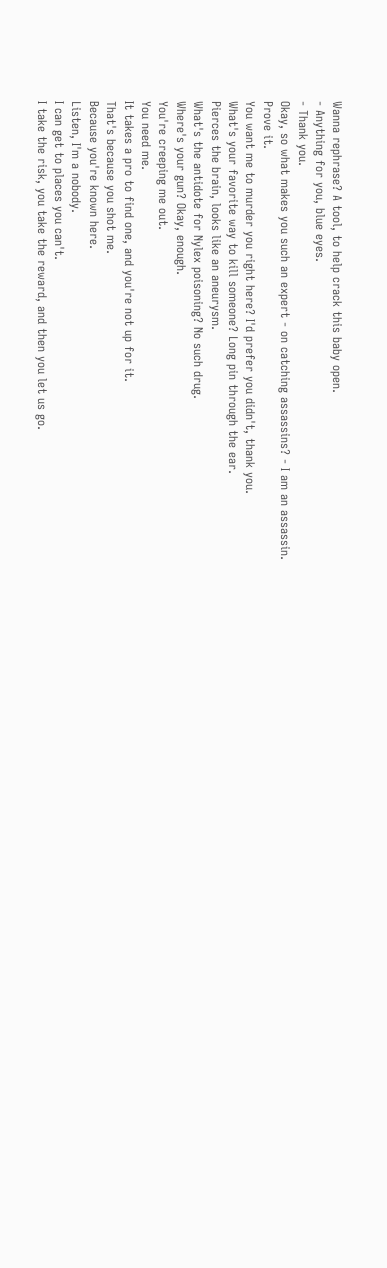Wanna rephrase? A tool, to help crack this baby open.
- Anything for you, blue eyes.
- Thank you.
Okay, so what makes you such an expert - on catching assassins? - I am an assassin.
Prove it.
You want me to murder you right here? I'd prefer you didn't, thank you.
What's your favorite way to kill someone? Long pin through the ear.
Pierces the brain, looks like an aneurysm.
What's the antidote for Nylex poisoning? No such drug.
Where's your gun? Okay, enough.
You're creeping me out.
You need me.
It takes a pro to find one, and you're not up for it.
That's because you shot me.
Because you're known here.
Listen, I'm a nobody.
I can get to places you can't.
I take the risk, you take the reward, and then you let us go.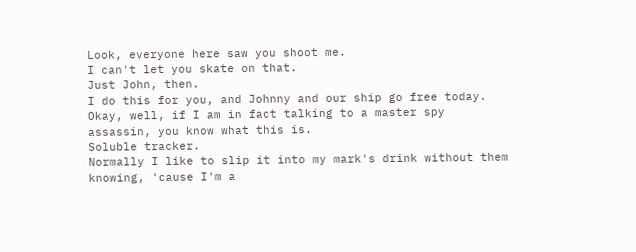Look, everyone here saw you shoot me.
I can't let you skate on that.
Just John, then.
I do this for you, and Johnny and our ship go free today.
Okay, well, if I am in fact talking to a master spy assassin, you know what this is.
Soluble tracker.
Normally I like to slip it into my mark's drink without them knowing, 'cause I'm a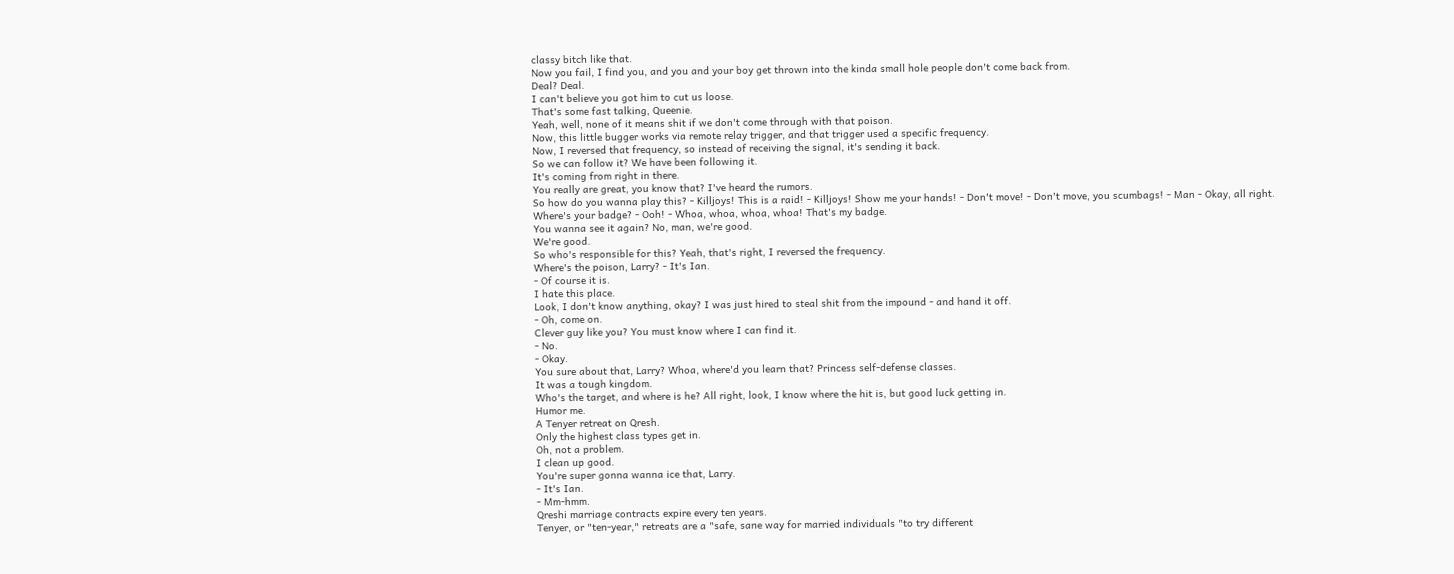classy bitch like that.
Now you fail, I find you, and you and your boy get thrown into the kinda small hole people don't come back from.
Deal? Deal.
I can't believe you got him to cut us loose.
That's some fast talking, Queenie.
Yeah, well, none of it means shit if we don't come through with that poison.
Now, this little bugger works via remote relay trigger, and that trigger used a specific frequency.
Now, I reversed that frequency, so instead of receiving the signal, it's sending it back.
So we can follow it? We have been following it.
It's coming from right in there.
You really are great, you know that? I've heard the rumors.
So how do you wanna play this? - Killjoys! This is a raid! - Killjoys! Show me your hands! - Don't move! - Don't move, you scumbags! - Man - Okay, all right.
Where's your badge? - Ooh! - Whoa, whoa, whoa, whoa! That's my badge.
You wanna see it again? No, man, we're good.
We're good.
So who's responsible for this? Yeah, that's right, I reversed the frequency.
Where's the poison, Larry? - It's Ian.
- Of course it is.
I hate this place.
Look, I don't know anything, okay? I was just hired to steal shit from the impound - and hand it off.
- Oh, come on.
Clever guy like you? You must know where I can find it.
- No.
- Okay.
You sure about that, Larry? Whoa, where'd you learn that? Princess self-defense classes.
It was a tough kingdom.
Who's the target, and where is he? All right, look, I know where the hit is, but good luck getting in.
Humor me.
A Tenyer retreat on Qresh.
Only the highest class types get in.
Oh, not a problem.
I clean up good.
You're super gonna wanna ice that, Larry.
- It's Ian.
- Mm-hmm.
Qreshi marriage contracts expire every ten years.
Tenyer, or "ten-year," retreats are a "safe, sane way for married individuals "to try different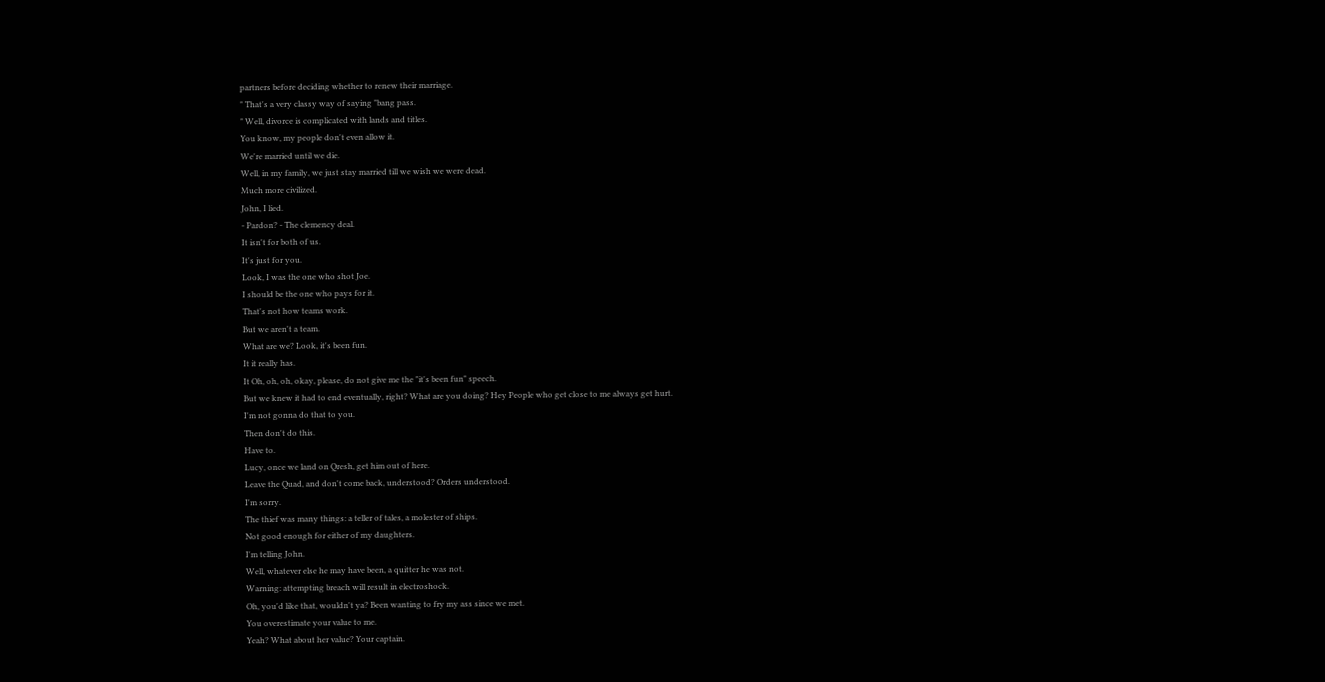partners before deciding whether to renew their marriage.
" That's a very classy way of saying "bang pass.
" Well, divorce is complicated with lands and titles.
You know, my people don't even allow it.
We're married until we die.
Well, in my family, we just stay married till we wish we were dead.
Much more civilized.
John, I lied.
- Pardon? - The clemency deal.
It isn't for both of us.
It's just for you.
Look, I was the one who shot Joe.
I should be the one who pays for it.
That's not how teams work.
But we aren't a team.
What are we? Look, it's been fun.
It it really has.
It Oh, oh, oh, okay, please, do not give me the "it's been fun" speech.
But we knew it had to end eventually, right? What are you doing? Hey People who get close to me always get hurt.
I'm not gonna do that to you.
Then don't do this.
Have to.
Lucy, once we land on Qresh, get him out of here.
Leave the Quad, and don't come back, understood? Orders understood.
I'm sorry.
The thief was many things: a teller of tales, a molester of ships.
Not good enough for either of my daughters.
I'm telling John.
Well, whatever else he may have been, a quitter he was not.
Warning: attempting breach will result in electroshock.
Oh, you'd like that, wouldn't ya? Been wanting to fry my ass since we met.
You overestimate your value to me.
Yeah? What about her value? Your captain.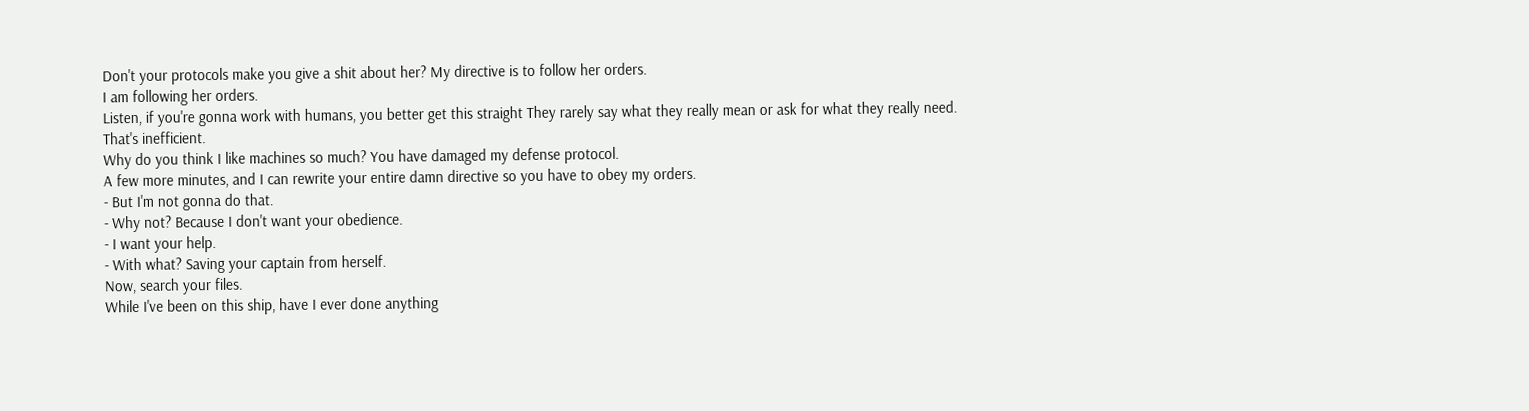Don't your protocols make you give a shit about her? My directive is to follow her orders.
I am following her orders.
Listen, if you're gonna work with humans, you better get this straight They rarely say what they really mean or ask for what they really need.
That's inefficient.
Why do you think I like machines so much? You have damaged my defense protocol.
A few more minutes, and I can rewrite your entire damn directive so you have to obey my orders.
- But I'm not gonna do that.
- Why not? Because I don't want your obedience.
- I want your help.
- With what? Saving your captain from herself.
Now, search your files.
While I've been on this ship, have I ever done anything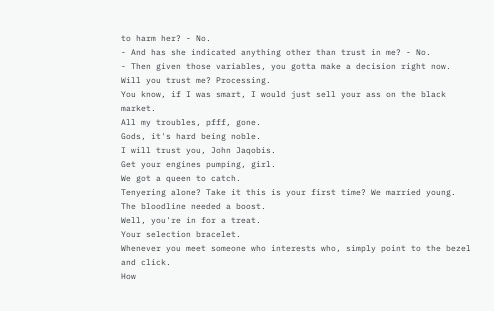to harm her? - No.
- And has she indicated anything other than trust in me? - No.
- Then given those variables, you gotta make a decision right now.
Will you trust me? Processing.
You know, if I was smart, I would just sell your ass on the black market.
All my troubles, pfff, gone.
Gods, it's hard being noble.
I will trust you, John Jaqobis.
Get your engines pumping, girl.
We got a queen to catch.
Tenyering alone? Take it this is your first time? We married young.
The bloodline needed a boost.
Well, you're in for a treat.
Your selection bracelet.
Whenever you meet someone who interests who, simply point to the bezel and click.
How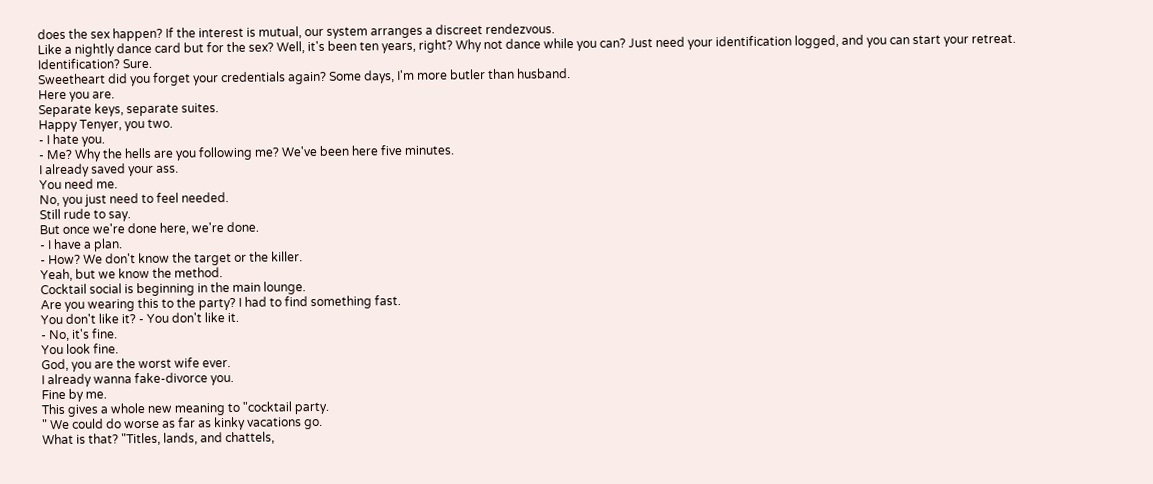does the sex happen? If the interest is mutual, our system arranges a discreet rendezvous.
Like a nightly dance card but for the sex? Well, it's been ten years, right? Why not dance while you can? Just need your identification logged, and you can start your retreat.
Identification? Sure.
Sweetheart did you forget your credentials again? Some days, I'm more butler than husband.
Here you are.
Separate keys, separate suites.
Happy Tenyer, you two.
- I hate you.
- Me? Why the hells are you following me? We've been here five minutes.
I already saved your ass.
You need me.
No, you just need to feel needed.
Still rude to say.
But once we're done here, we're done.
- I have a plan.
- How? We don't know the target or the killer.
Yeah, but we know the method.
Cocktail social is beginning in the main lounge.
Are you wearing this to the party? I had to find something fast.
You don't like it? - You don't like it.
- No, it's fine.
You look fine.
God, you are the worst wife ever.
I already wanna fake-divorce you.
Fine by me.
This gives a whole new meaning to "cocktail party.
" We could do worse as far as kinky vacations go.
What is that? "Titles, lands, and chattels,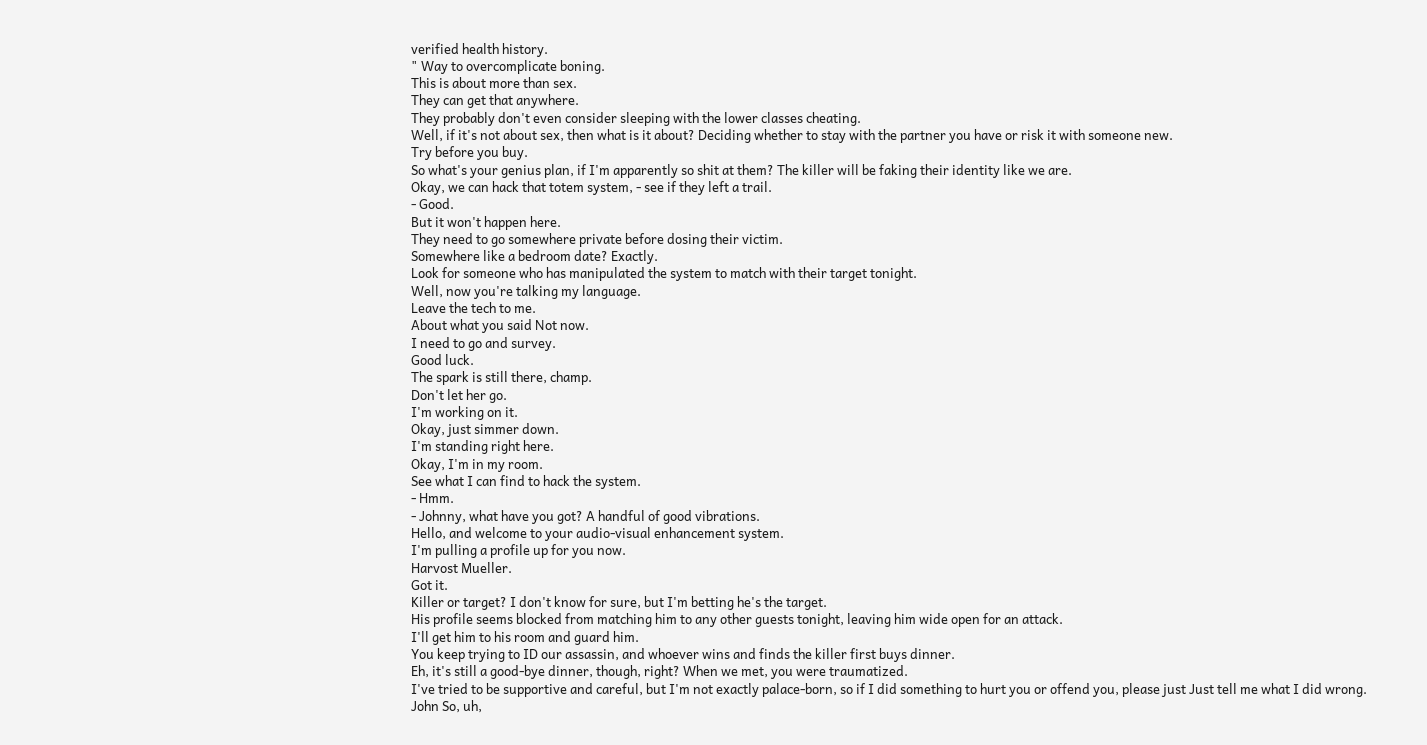verified health history.
" Way to overcomplicate boning.
This is about more than sex.
They can get that anywhere.
They probably don't even consider sleeping with the lower classes cheating.
Well, if it's not about sex, then what is it about? Deciding whether to stay with the partner you have or risk it with someone new.
Try before you buy.
So what's your genius plan, if I'm apparently so shit at them? The killer will be faking their identity like we are.
Okay, we can hack that totem system, - see if they left a trail.
- Good.
But it won't happen here.
They need to go somewhere private before dosing their victim.
Somewhere like a bedroom date? Exactly.
Look for someone who has manipulated the system to match with their target tonight.
Well, now you're talking my language.
Leave the tech to me.
About what you said Not now.
I need to go and survey.
Good luck.
The spark is still there, champ.
Don't let her go.
I'm working on it.
Okay, just simmer down.
I'm standing right here.
Okay, I'm in my room.
See what I can find to hack the system.
- Hmm.
- Johnny, what have you got? A handful of good vibrations.
Hello, and welcome to your audio-visual enhancement system.
I'm pulling a profile up for you now.
Harvost Mueller.
Got it.
Killer or target? I don't know for sure, but I'm betting he's the target.
His profile seems blocked from matching him to any other guests tonight, leaving him wide open for an attack.
I'll get him to his room and guard him.
You keep trying to ID our assassin, and whoever wins and finds the killer first buys dinner.
Eh, it's still a good-bye dinner, though, right? When we met, you were traumatized.
I've tried to be supportive and careful, but I'm not exactly palace-born, so if I did something to hurt you or offend you, please just Just tell me what I did wrong.
John So, uh,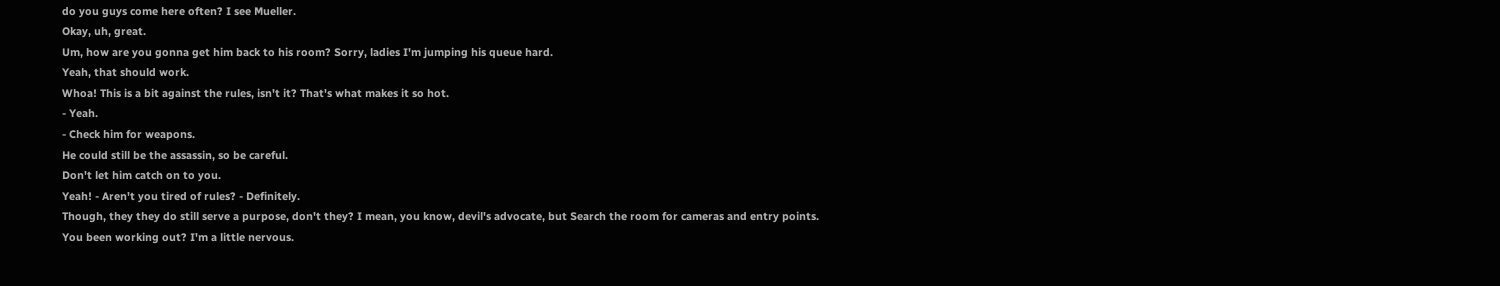do you guys come here often? I see Mueller.
Okay, uh, great.
Um, how are you gonna get him back to his room? Sorry, ladies I'm jumping his queue hard.
Yeah, that should work.
Whoa! This is a bit against the rules, isn't it? That's what makes it so hot.
- Yeah.
- Check him for weapons.
He could still be the assassin, so be careful.
Don't let him catch on to you.
Yeah! - Aren't you tired of rules? - Definitely.
Though, they they do still serve a purpose, don't they? I mean, you know, devil's advocate, but Search the room for cameras and entry points.
You been working out? I'm a little nervous.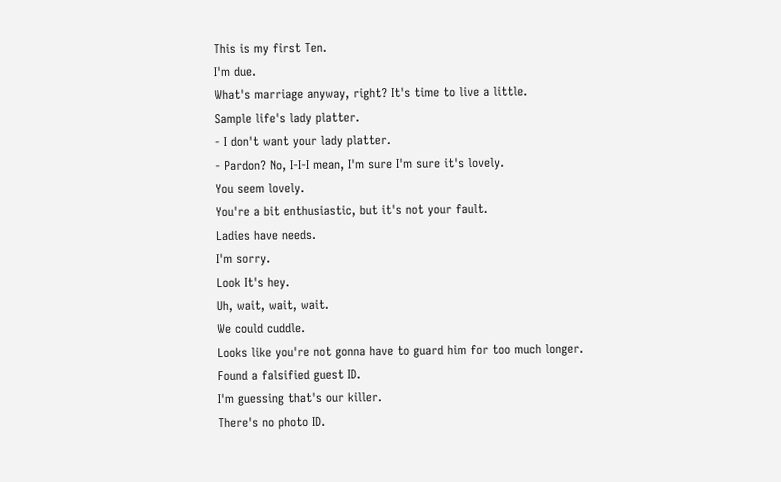This is my first Ten.
I'm due.
What's marriage anyway, right? It's time to live a little.
Sample life's lady platter.
- I don't want your lady platter.
- Pardon? No, I-I-I mean, I'm sure I'm sure it's lovely.
You seem lovely.
You're a bit enthusiastic, but it's not your fault.
Ladies have needs.
I'm sorry.
Look It's hey.
Uh, wait, wait, wait.
We could cuddle.
Looks like you're not gonna have to guard him for too much longer.
Found a falsified guest ID.
I'm guessing that's our killer.
There's no photo ID.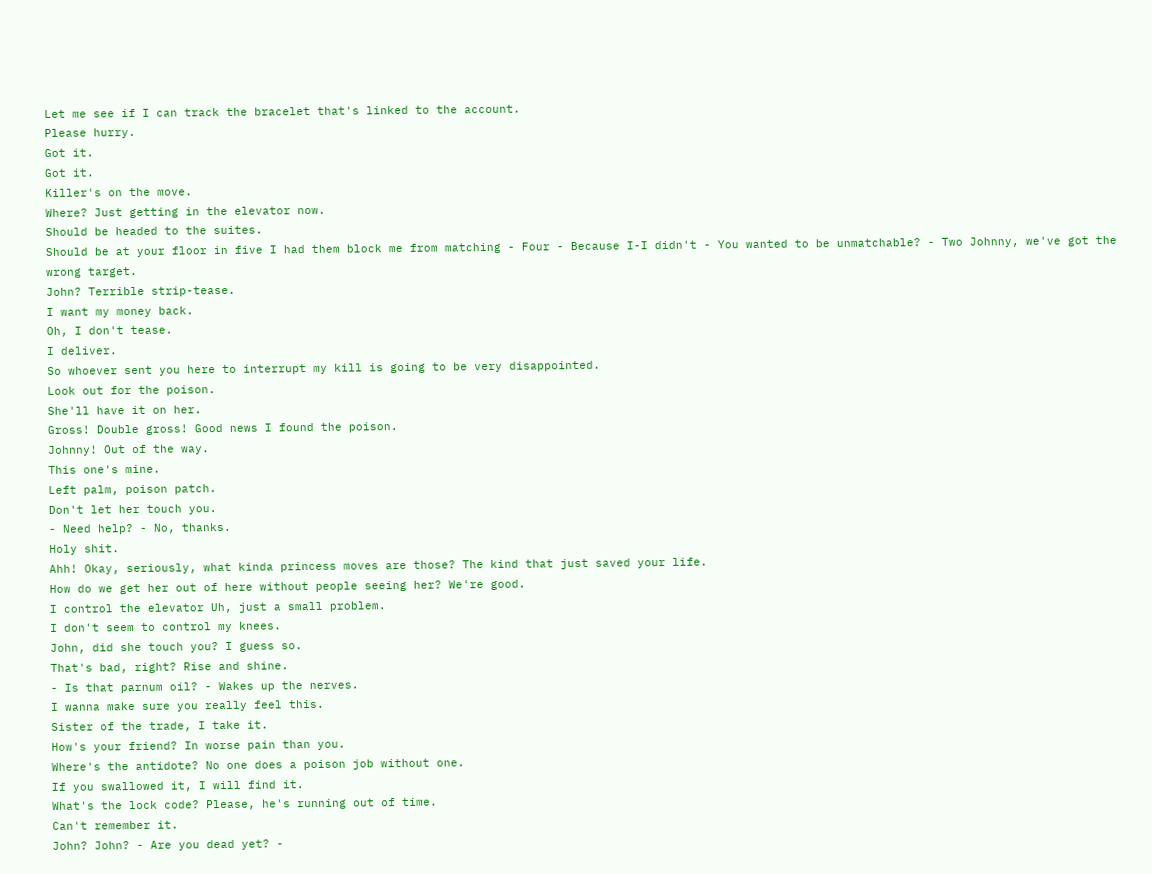Let me see if I can track the bracelet that's linked to the account.
Please hurry.
Got it.
Got it.
Killer's on the move.
Where? Just getting in the elevator now.
Should be headed to the suites.
Should be at your floor in five I had them block me from matching - Four - Because I-I didn't - You wanted to be unmatchable? - Two Johnny, we've got the wrong target.
John? Terrible strip-tease.
I want my money back.
Oh, I don't tease.
I deliver.
So whoever sent you here to interrupt my kill is going to be very disappointed.
Look out for the poison.
She'll have it on her.
Gross! Double gross! Good news I found the poison.
Johnny! Out of the way.
This one's mine.
Left palm, poison patch.
Don't let her touch you.
- Need help? - No, thanks.
Holy shit.
Ahh! Okay, seriously, what kinda princess moves are those? The kind that just saved your life.
How do we get her out of here without people seeing her? We're good.
I control the elevator Uh, just a small problem.
I don't seem to control my knees.
John, did she touch you? I guess so.
That's bad, right? Rise and shine.
- Is that parnum oil? - Wakes up the nerves.
I wanna make sure you really feel this.
Sister of the trade, I take it.
How's your friend? In worse pain than you.
Where's the antidote? No one does a poison job without one.
If you swallowed it, I will find it.
What's the lock code? Please, he's running out of time.
Can't remember it.
John? John? - Are you dead yet? -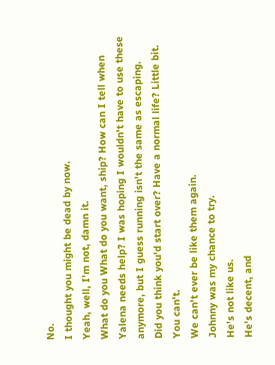No.
I thought you might be dead by now.
Yeah, well, I'm not, damn it.
What do you What do you want, ship? How can I tell when Yalena needs help? I was hoping I wouldn't have to use these anymore, but I guess running isn't the same as escaping.
Did you think you'd start over? Have a normal life? Little bit.
You can't.
We can't ever be like them again.
Johnny was my chance to try.
He's not like us.
He's decent, and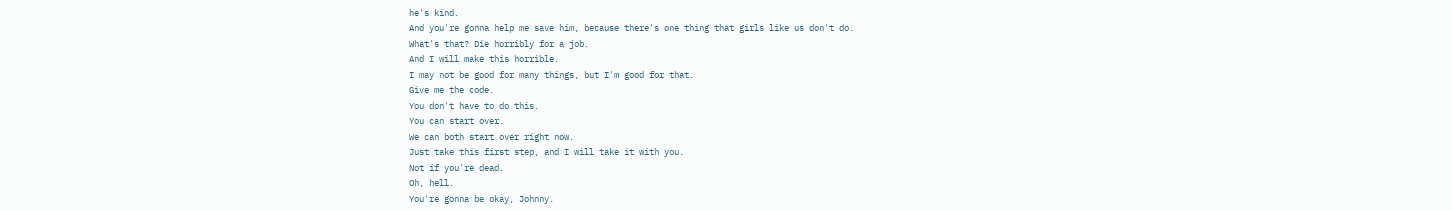he's kind.
And you're gonna help me save him, because there's one thing that girls like us don't do.
What's that? Die horribly for a job.
And I will make this horrible.
I may not be good for many things, but I'm good for that.
Give me the code.
You don't have to do this.
You can start over.
We can both start over right now.
Just take this first step, and I will take it with you.
Not if you're dead.
Oh, hell.
You're gonna be okay, Johnny.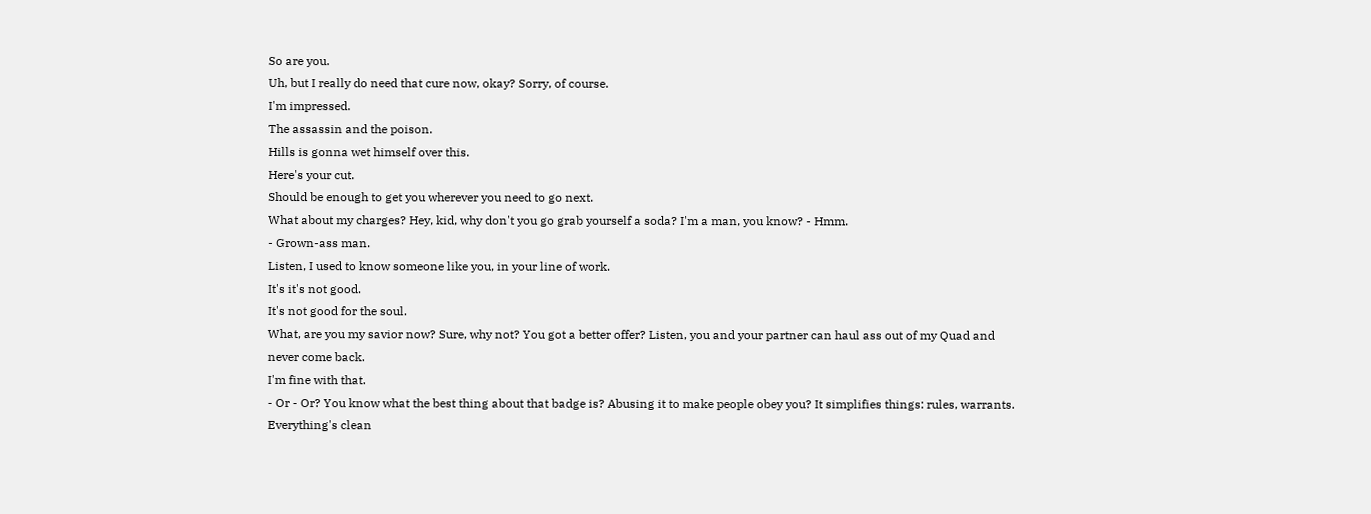So are you.
Uh, but I really do need that cure now, okay? Sorry, of course.
I'm impressed.
The assassin and the poison.
Hills is gonna wet himself over this.
Here's your cut.
Should be enough to get you wherever you need to go next.
What about my charges? Hey, kid, why don't you go grab yourself a soda? I'm a man, you know? - Hmm.
- Grown-ass man.
Listen, I used to know someone like you, in your line of work.
It's it's not good.
It's not good for the soul.
What, are you my savior now? Sure, why not? You got a better offer? Listen, you and your partner can haul ass out of my Quad and never come back.
I'm fine with that.
- Or - Or? You know what the best thing about that badge is? Abusing it to make people obey you? It simplifies things: rules, warrants.
Everything's clean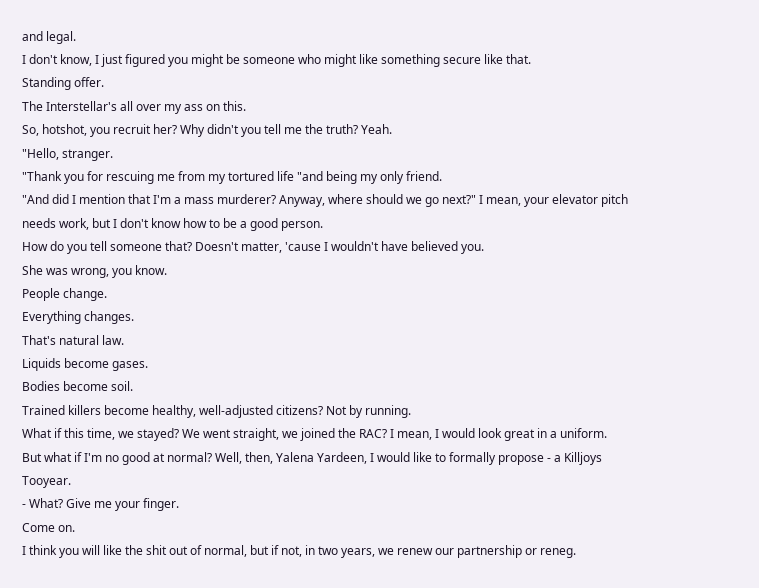and legal.
I don't know, I just figured you might be someone who might like something secure like that.
Standing offer.
The Interstellar's all over my ass on this.
So, hotshot, you recruit her? Why didn't you tell me the truth? Yeah.
"Hello, stranger.
"Thank you for rescuing me from my tortured life "and being my only friend.
"And did I mention that I'm a mass murderer? Anyway, where should we go next?" I mean, your elevator pitch needs work, but I don't know how to be a good person.
How do you tell someone that? Doesn't matter, 'cause I wouldn't have believed you.
She was wrong, you know.
People change.
Everything changes.
That's natural law.
Liquids become gases.
Bodies become soil.
Trained killers become healthy, well-adjusted citizens? Not by running.
What if this time, we stayed? We went straight, we joined the RAC? I mean, I would look great in a uniform.
But what if I'm no good at normal? Well, then, Yalena Yardeen, I would like to formally propose - a Killjoys Tooyear.
- What? Give me your finger.
Come on.
I think you will like the shit out of normal, but if not, in two years, we renew our partnership or reneg.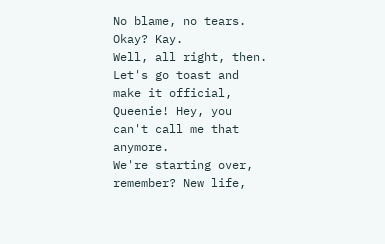No blame, no tears.
Okay? Kay.
Well, all right, then.
Let's go toast and make it official, Queenie! Hey, you can't call me that anymore.
We're starting over, remember? New life,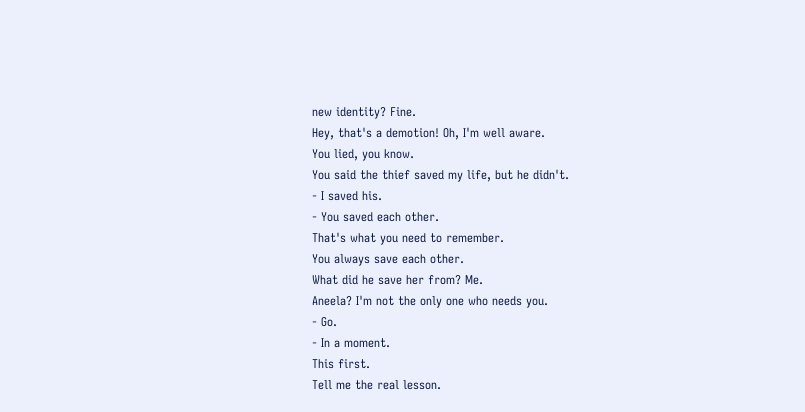new identity? Fine.
Hey, that's a demotion! Oh, I'm well aware.
You lied, you know.
You said the thief saved my life, but he didn't.
- I saved his.
- You saved each other.
That's what you need to remember.
You always save each other.
What did he save her from? Me.
Aneela? I'm not the only one who needs you.
- Go.
- In a moment.
This first.
Tell me the real lesson.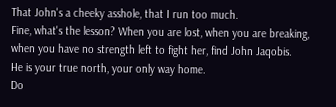That John's a cheeky asshole, that I run too much.
Fine, what's the lesson? When you are lost, when you are breaking, when you have no strength left to fight her, find John Jaqobis.
He is your true north, your only way home.
Do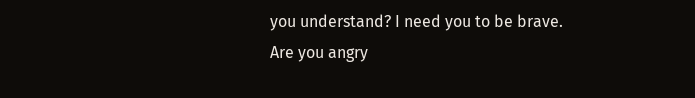you understand? I need you to be brave.
Are you angry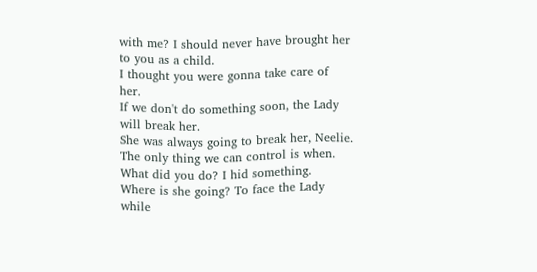with me? I should never have brought her to you as a child.
I thought you were gonna take care of her.
If we don't do something soon, the Lady will break her.
She was always going to break her, Neelie.
The only thing we can control is when.
What did you do? I hid something.
Where is she going? To face the Lady while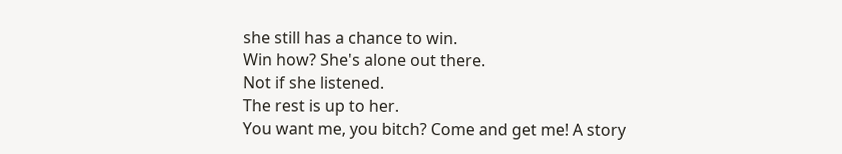she still has a chance to win.
Win how? She's alone out there.
Not if she listened.
The rest is up to her.
You want me, you bitch? Come and get me! A story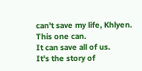can't save my life, Khlyen.
This one can.
It can save all of us.
It's the story of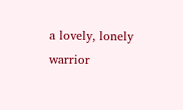a lovely, lonely warrior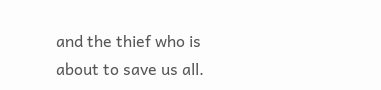and the thief who is about to save us all.